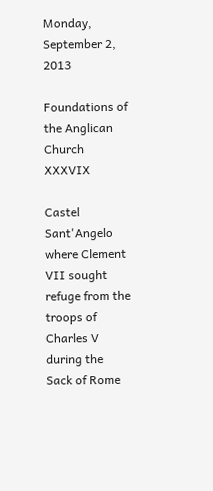Monday, September 2, 2013

Foundations of the Anglican Church XXXVIX

Castel Sant'Angelo where Clement VII sought
refuge from the troops of Charles V during the
Sack of Rome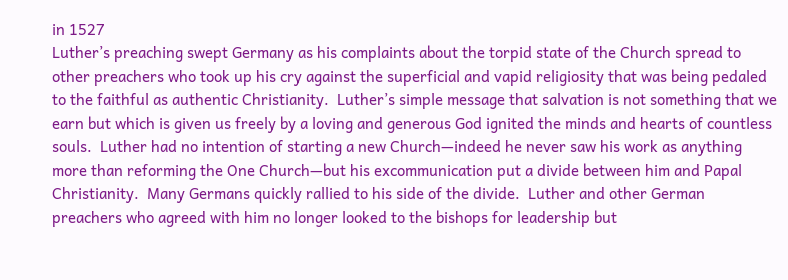in 1527
Luther’s preaching swept Germany as his complaints about the torpid state of the Church spread to other preachers who took up his cry against the superficial and vapid religiosity that was being pedaled to the faithful as authentic Christianity.  Luther’s simple message that salvation is not something that we earn but which is given us freely by a loving and generous God ignited the minds and hearts of countless souls.  Luther had no intention of starting a new Church—indeed he never saw his work as anything more than reforming the One Church—but his excommunication put a divide between him and Papal Christianity.  Many Germans quickly rallied to his side of the divide.  Luther and other German preachers who agreed with him no longer looked to the bishops for leadership but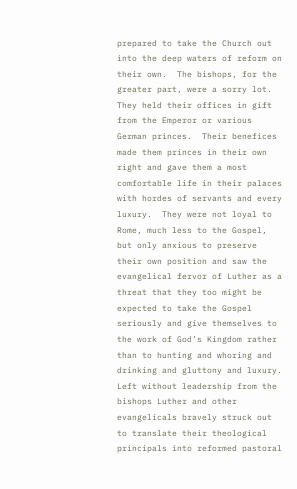prepared to take the Church out into the deep waters of reform on their own.  The bishops, for the greater part, were a sorry lot.  They held their offices in gift from the Emperor or various German princes.  Their benefices made them princes in their own right and gave them a most comfortable life in their palaces with hordes of servants and every luxury.  They were not loyal to Rome, much less to the Gospel, but only anxious to preserve their own position and saw the evangelical fervor of Luther as a threat that they too might be expected to take the Gospel seriously and give themselves to the work of God’s Kingdom rather than to hunting and whoring and drinking and gluttony and luxury.  Left without leadership from the bishops Luther and other evangelicals bravely struck out to translate their theological principals into reformed pastoral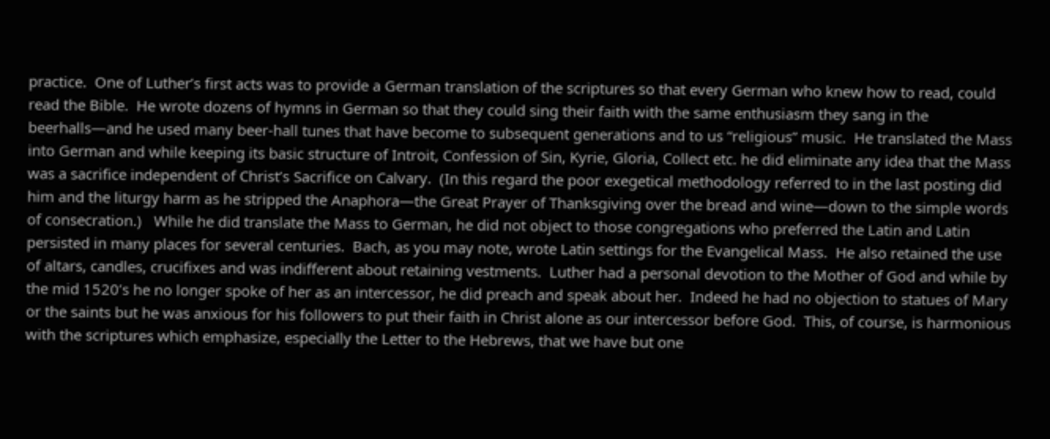practice.  One of Luther’s first acts was to provide a German translation of the scriptures so that every German who knew how to read, could read the Bible.  He wrote dozens of hymns in German so that they could sing their faith with the same enthusiasm they sang in the beerhalls—and he used many beer-hall tunes that have become to subsequent generations and to us “religious” music.  He translated the Mass into German and while keeping its basic structure of Introit, Confession of Sin, Kyrie, Gloria, Collect etc. he did eliminate any idea that the Mass was a sacrifice independent of Christ’s Sacrifice on Calvary.  (In this regard the poor exegetical methodology referred to in the last posting did him and the liturgy harm as he stripped the Anaphora—the Great Prayer of Thanksgiving over the bread and wine—down to the simple words of consecration.)   While he did translate the Mass to German, he did not object to those congregations who preferred the Latin and Latin persisted in many places for several centuries.  Bach, as you may note, wrote Latin settings for the Evangelical Mass.  He also retained the use of altars, candles, crucifixes and was indifferent about retaining vestments.  Luther had a personal devotion to the Mother of God and while by the mid 1520’s he no longer spoke of her as an intercessor, he did preach and speak about her.  Indeed he had no objection to statues of Mary or the saints but he was anxious for his followers to put their faith in Christ alone as our intercessor before God.  This, of course, is harmonious with the scriptures which emphasize, especially the Letter to the Hebrews, that we have but one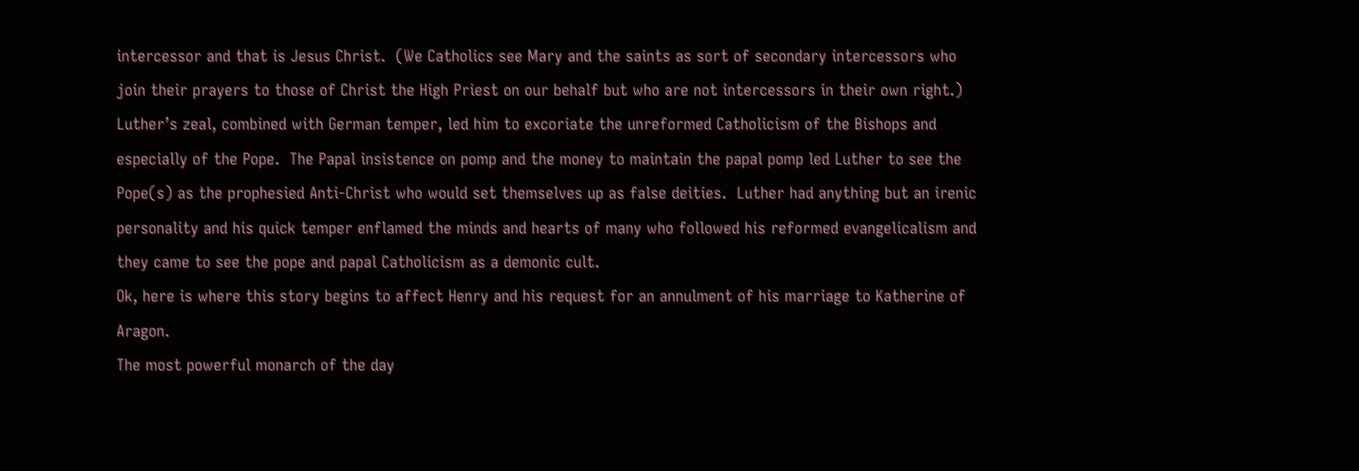intercessor and that is Jesus Christ.  (We Catholics see Mary and the saints as sort of secondary intercessors who join their prayers to those of Christ the High Priest on our behalf but who are not intercessors in their own right.)
Luther’s zeal, combined with German temper, led him to excoriate the unreformed Catholicism of the Bishops and especially of the Pope.  The Papal insistence on pomp and the money to maintain the papal pomp led Luther to see the Pope(s) as the prophesied Anti-Christ who would set themselves up as false deities.  Luther had anything but an irenic personality and his quick temper enflamed the minds and hearts of many who followed his reformed evangelicalism and they came to see the pope and papal Catholicism as a demonic cult.
Ok, here is where this story begins to affect Henry and his request for an annulment of his marriage to Katherine of Aragon.
The most powerful monarch of the day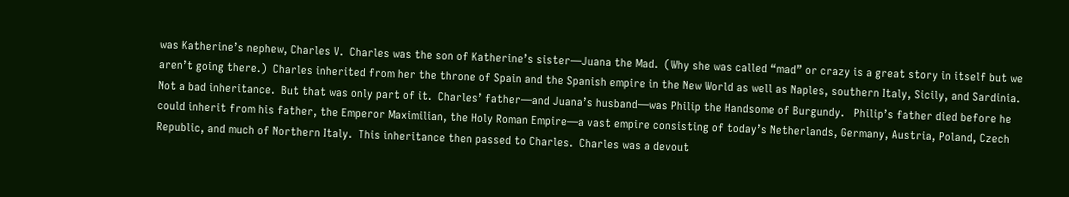was Katherine’s nephew, Charles V.  Charles was the son of Katherine’s sister—Juana the Mad.  (Why she was called “mad” or crazy is a great story in itself but we aren’t going there.)  Charles inherited from her the throne of Spain and the Spanish empire in the New World as well as Naples, southern Italy, Sicily, and Sardinia.  Not a bad inheritance.  But that was only part of it.  Charles’ father—and Juana’s husband—was Philip the Handsome of Burgundy.   Philip’s father died before he could inherit from his father, the Emperor Maximilian, the Holy Roman Empire—a vast empire consisting of today’s Netherlands, Germany, Austria, Poland, Czech Republic, and much of Northern Italy.  This inheritance then passed to Charles.  Charles was a devout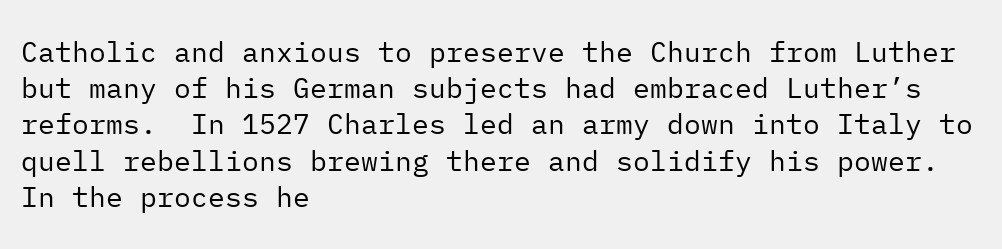Catholic and anxious to preserve the Church from Luther but many of his German subjects had embraced Luther’s reforms.  In 1527 Charles led an army down into Italy to quell rebellions brewing there and solidify his power.  In the process he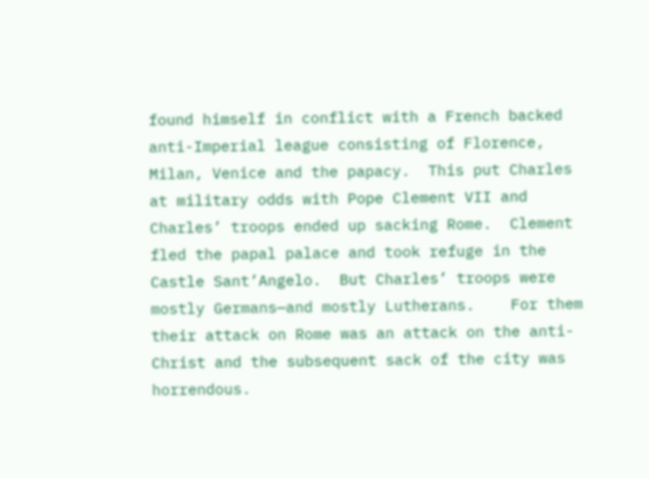found himself in conflict with a French backed anti-Imperial league consisting of Florence, Milan, Venice and the papacy.  This put Charles at military odds with Pope Clement VII and Charles’ troops ended up sacking Rome.  Clement fled the papal palace and took refuge in the Castle Sant’Angelo.  But Charles’ troops were mostly Germans—and mostly Lutherans.    For them their attack on Rome was an attack on the anti-Christ and the subsequent sack of the city was horrendous.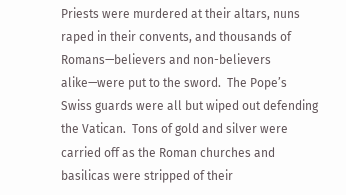Priests were murdered at their altars, nuns raped in their convents, and thousands of Romans—believers and non-believers alike—were put to the sword.  The Pope’s Swiss guards were all but wiped out defending the Vatican.  Tons of gold and silver were carried off as the Roman churches and basilicas were stripped of their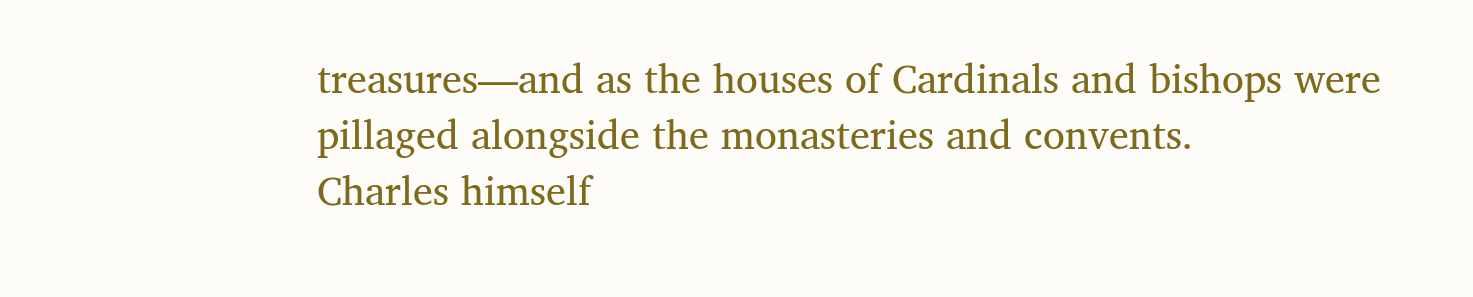treasures—and as the houses of Cardinals and bishops were pillaged alongside the monasteries and convents.
Charles himself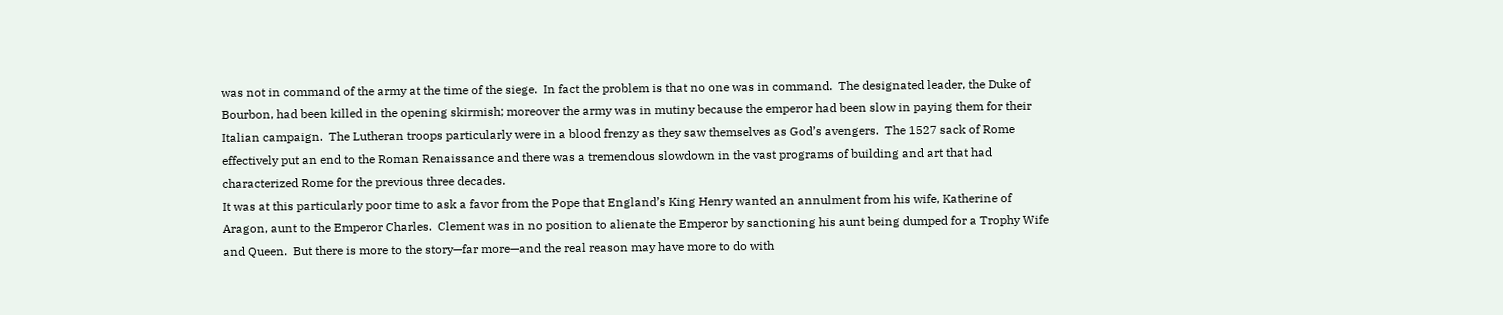was not in command of the army at the time of the siege.  In fact the problem is that no one was in command.  The designated leader, the Duke of Bourbon, had been killed in the opening skirmish; moreover the army was in mutiny because the emperor had been slow in paying them for their Italian campaign.  The Lutheran troops particularly were in a blood frenzy as they saw themselves as God’s avengers.  The 1527 sack of Rome effectively put an end to the Roman Renaissance and there was a tremendous slowdown in the vast programs of building and art that had characterized Rome for the previous three decades.
It was at this particularly poor time to ask a favor from the Pope that England’s King Henry wanted an annulment from his wife, Katherine of Aragon, aunt to the Emperor Charles.  Clement was in no position to alienate the Emperor by sanctioning his aunt being dumped for a Trophy Wife and Queen.  But there is more to the story—far more—and the real reason may have more to do with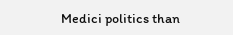Medici politics than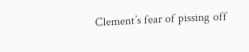Clement’s fear of pissing off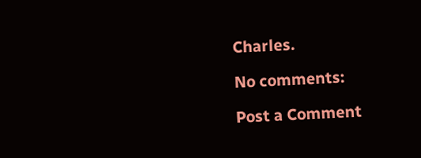Charles.

No comments:

Post a Comment